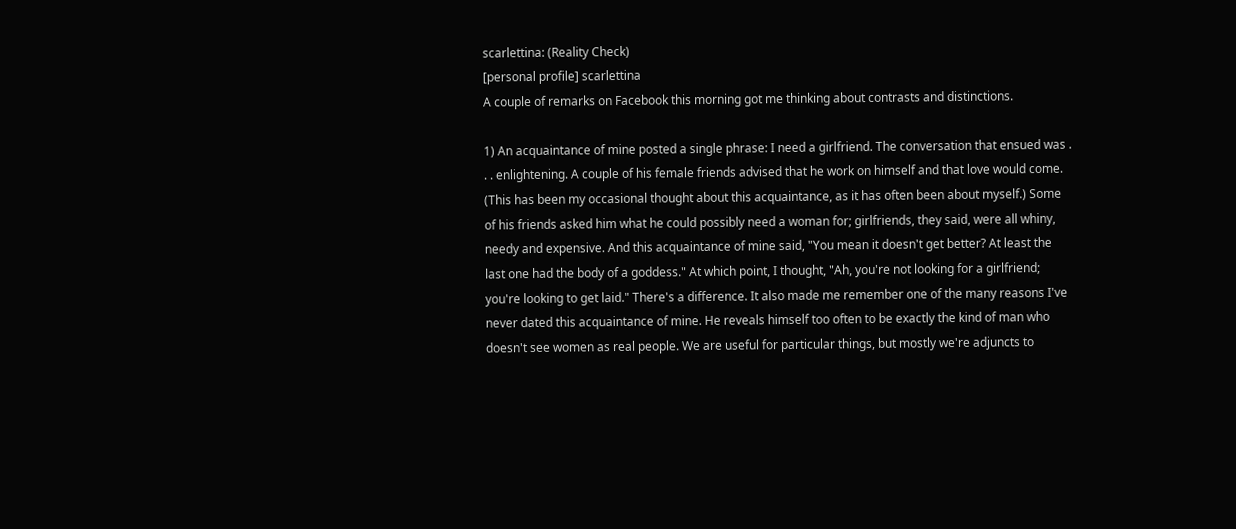scarlettina: (Reality Check)
[personal profile] scarlettina
A couple of remarks on Facebook this morning got me thinking about contrasts and distinctions.

1) An acquaintance of mine posted a single phrase: I need a girlfriend. The conversation that ensued was . . . enlightening. A couple of his female friends advised that he work on himself and that love would come. (This has been my occasional thought about this acquaintance, as it has often been about myself.) Some of his friends asked him what he could possibly need a woman for; girlfriends, they said, were all whiny, needy and expensive. And this acquaintance of mine said, "You mean it doesn't get better? At least the last one had the body of a goddess." At which point, I thought, "Ah, you're not looking for a girlfriend; you're looking to get laid." There's a difference. It also made me remember one of the many reasons I've never dated this acquaintance of mine. He reveals himself too often to be exactly the kind of man who doesn't see women as real people. We are useful for particular things, but mostly we're adjuncts to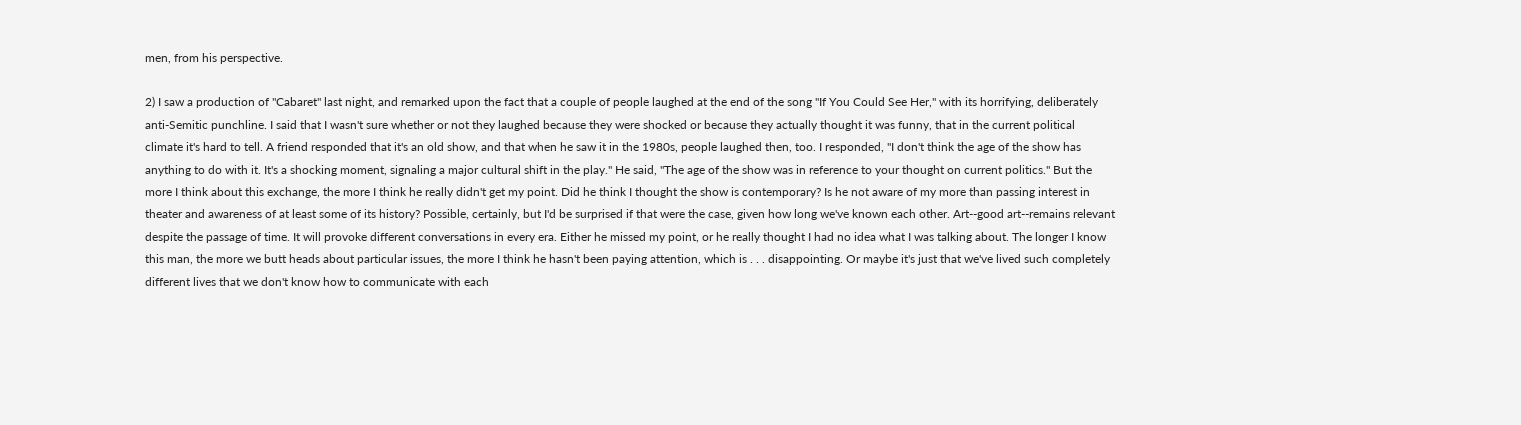men, from his perspective.

2) I saw a production of "Cabaret" last night, and remarked upon the fact that a couple of people laughed at the end of the song "If You Could See Her," with its horrifying, deliberately anti-Semitic punchline. I said that I wasn't sure whether or not they laughed because they were shocked or because they actually thought it was funny, that in the current political climate it's hard to tell. A friend responded that it's an old show, and that when he saw it in the 1980s, people laughed then, too. I responded, "I don't think the age of the show has anything to do with it. It's a shocking moment, signaling a major cultural shift in the play." He said, "The age of the show was in reference to your thought on current politics." But the more I think about this exchange, the more I think he really didn't get my point. Did he think I thought the show is contemporary? Is he not aware of my more than passing interest in theater and awareness of at least some of its history? Possible, certainly, but I'd be surprised if that were the case, given how long we've known each other. Art--good art--remains relevant despite the passage of time. It will provoke different conversations in every era. Either he missed my point, or he really thought I had no idea what I was talking about. The longer I know this man, the more we butt heads about particular issues, the more I think he hasn't been paying attention, which is . . . disappointing. Or maybe it's just that we've lived such completely different lives that we don't know how to communicate with each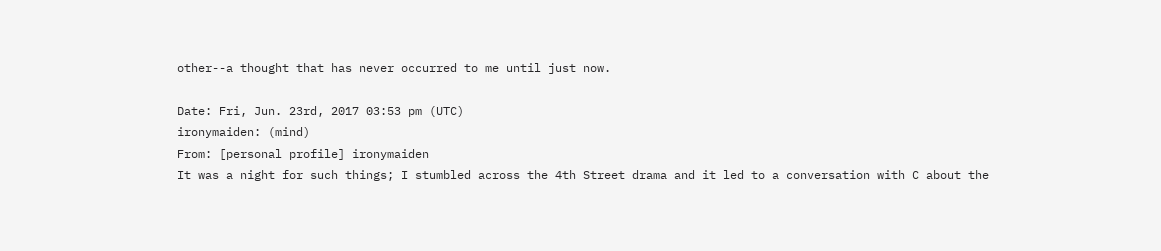other--a thought that has never occurred to me until just now.

Date: Fri, Jun. 23rd, 2017 03:53 pm (UTC)
ironymaiden: (mind)
From: [personal profile] ironymaiden
It was a night for such things; I stumbled across the 4th Street drama and it led to a conversation with C about the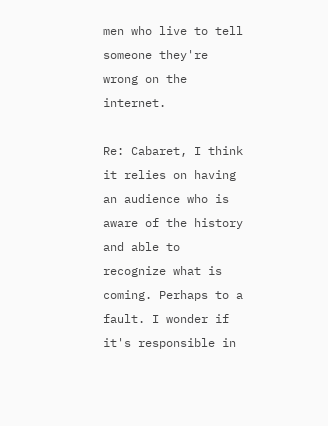men who live to tell someone they're wrong on the internet.

Re: Cabaret, I think it relies on having an audience who is aware of the history and able to recognize what is coming. Perhaps to a fault. I wonder if it's responsible in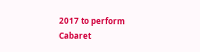2017 to perform Cabaret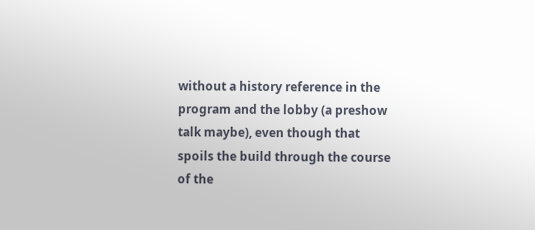without a history reference in the program and the lobby (a preshow talk maybe), even though that spoils the build through the course of the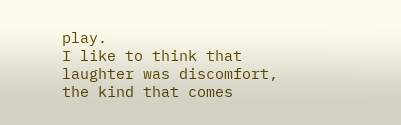play.
I like to think that laughter was discomfort, the kind that comes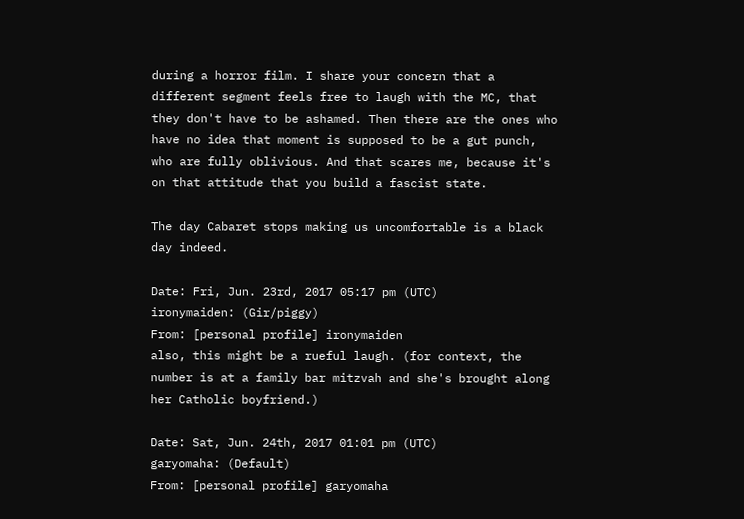during a horror film. I share your concern that a different segment feels free to laugh with the MC, that they don't have to be ashamed. Then there are the ones who have no idea that moment is supposed to be a gut punch, who are fully oblivious. And that scares me, because it's on that attitude that you build a fascist state.

The day Cabaret stops making us uncomfortable is a black day indeed.

Date: Fri, Jun. 23rd, 2017 05:17 pm (UTC)
ironymaiden: (Gir/piggy)
From: [personal profile] ironymaiden
also, this might be a rueful laugh. (for context, the number is at a family bar mitzvah and she's brought along her Catholic boyfriend.)

Date: Sat, Jun. 24th, 2017 01:01 pm (UTC)
garyomaha: (Default)
From: [personal profile] garyomaha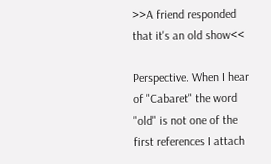>>A friend responded that it's an old show<<

Perspective. When I hear of "Cabaret" the word "old" is not one of the first references I attach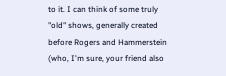to it. I can think of some truly "old" shows, generally created before Rogers and Hammerstein (who, I'm sure, your friend also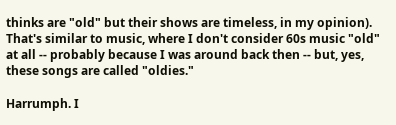thinks are "old" but their shows are timeless, in my opinion). That's similar to music, where I don't consider 60s music "old" at all -- probably because I was around back then -- but, yes, these songs are called "oldies."

Harrumph. I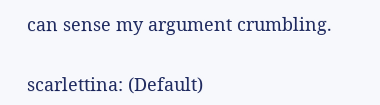can sense my argument crumbling.


scarlettina: (Default)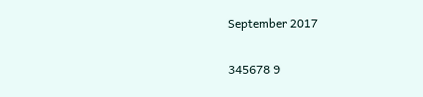September 2017

345678 9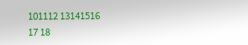101112 13141516
17 18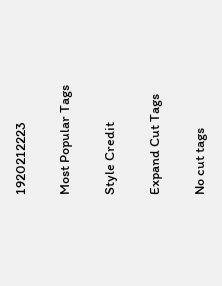1920212223

Most Popular Tags

Style Credit

Expand Cut Tags

No cut tags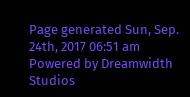Page generated Sun, Sep. 24th, 2017 06:51 am
Powered by Dreamwidth Studios